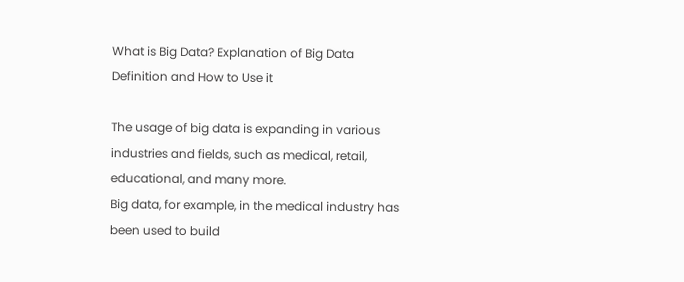What is Big Data? Explanation of Big Data Definition and How to Use it

The usage of big data is expanding in various industries and fields, such as medical, retail, educational, and many more.
Big data, for example, in the medical industry has been used to build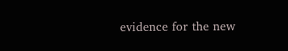evidence for the new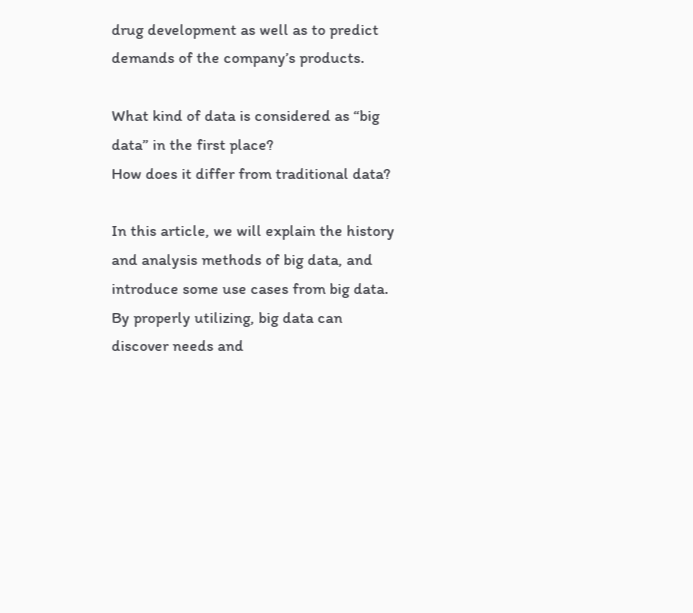drug development as well as to predict demands of the company’s products.

What kind of data is considered as “big data” in the first place?
How does it differ from traditional data?

In this article, we will explain the history and analysis methods of big data, and introduce some use cases from big data.
By properly utilizing, big data can discover needs and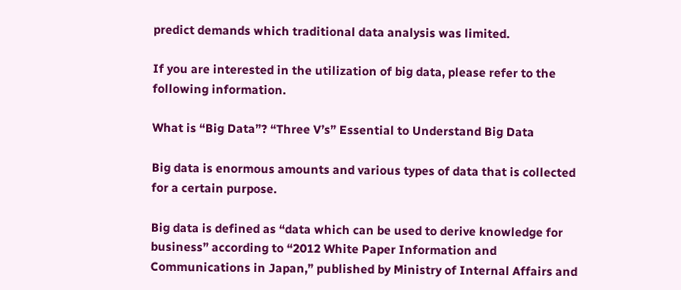predict demands which traditional data analysis was limited.

If you are interested in the utilization of big data, please refer to the following information.

What is “Big Data”? “Three V’s” Essential to Understand Big Data

Big data is enormous amounts and various types of data that is collected for a certain purpose.

Big data is defined as “data which can be used to derive knowledge for business” according to “2012 White Paper Information and Communications in Japan,” published by Ministry of Internal Affairs and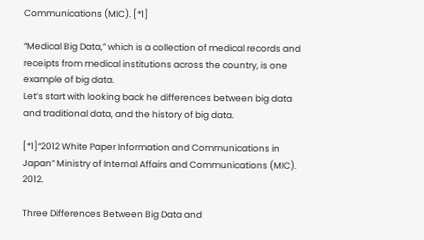Communications (MIC). [*1]

“Medical Big Data,” which is a collection of medical records and receipts from medical institutions across the country, is one example of big data.
Let’s start with looking back he differences between big data and traditional data, and the history of big data.

[*1]“2012 White Paper Information and Communications in Japan” Ministry of Internal Affairs and Communications (MIC). 2012.

Three Differences Between Big Data and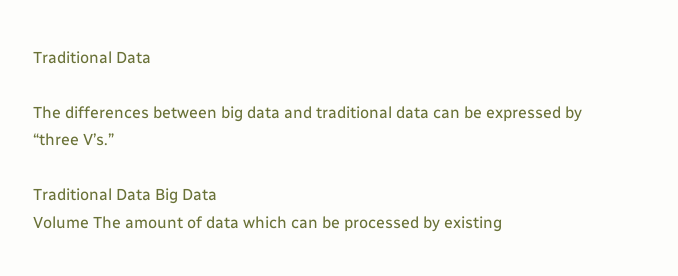Traditional Data

The differences between big data and traditional data can be expressed by “three V’s.”

Traditional Data Big Data
Volume The amount of data which can be processed by existing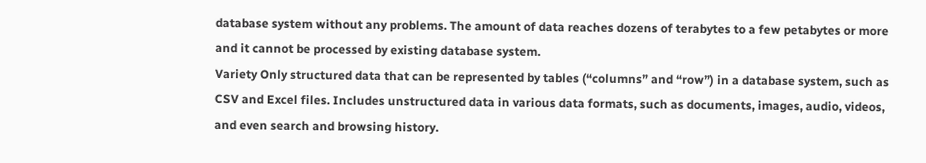database system without any problems. The amount of data reaches dozens of terabytes to a few petabytes or more and it cannot be processed by existing database system.
Variety Only structured data that can be represented by tables (“columns” and “row”) in a database system, such as CSV and Excel files. Includes unstructured data in various data formats, such as documents, images, audio, videos, and even search and browsing history.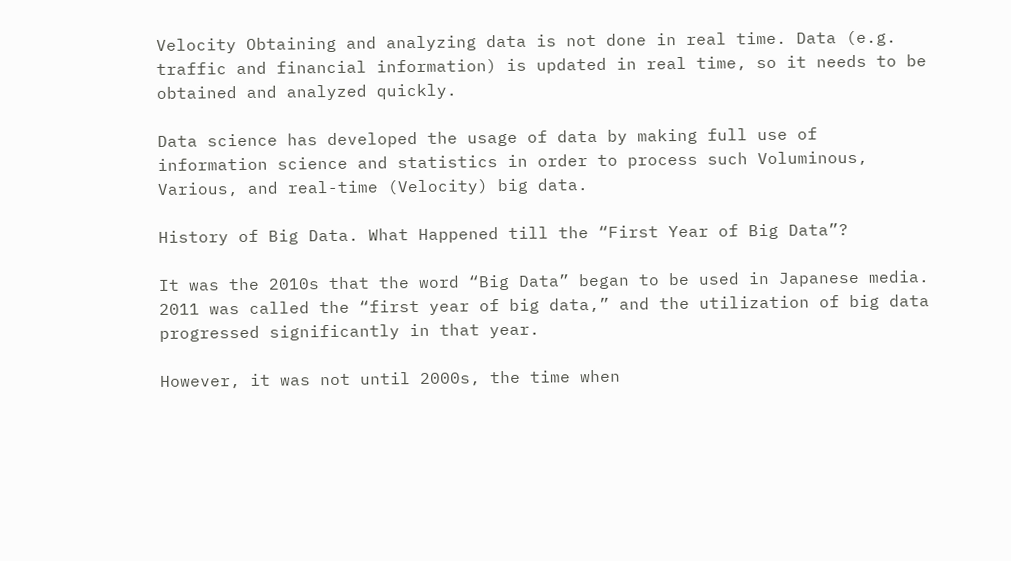Velocity Obtaining and analyzing data is not done in real time. Data (e.g. traffic and financial information) is updated in real time, so it needs to be obtained and analyzed quickly.

Data science has developed the usage of data by making full use of information science and statistics in order to process such Voluminous, Various, and real-time (Velocity) big data.

History of Big Data. What Happened till the “First Year of Big Data”?

It was the 2010s that the word “Big Data” began to be used in Japanese media.
2011 was called the “first year of big data,” and the utilization of big data progressed significantly in that year.

However, it was not until 2000s, the time when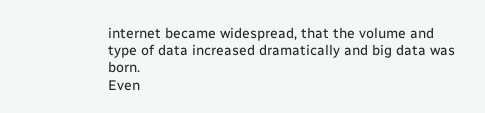internet became widespread, that the volume and type of data increased dramatically and big data was born.
Even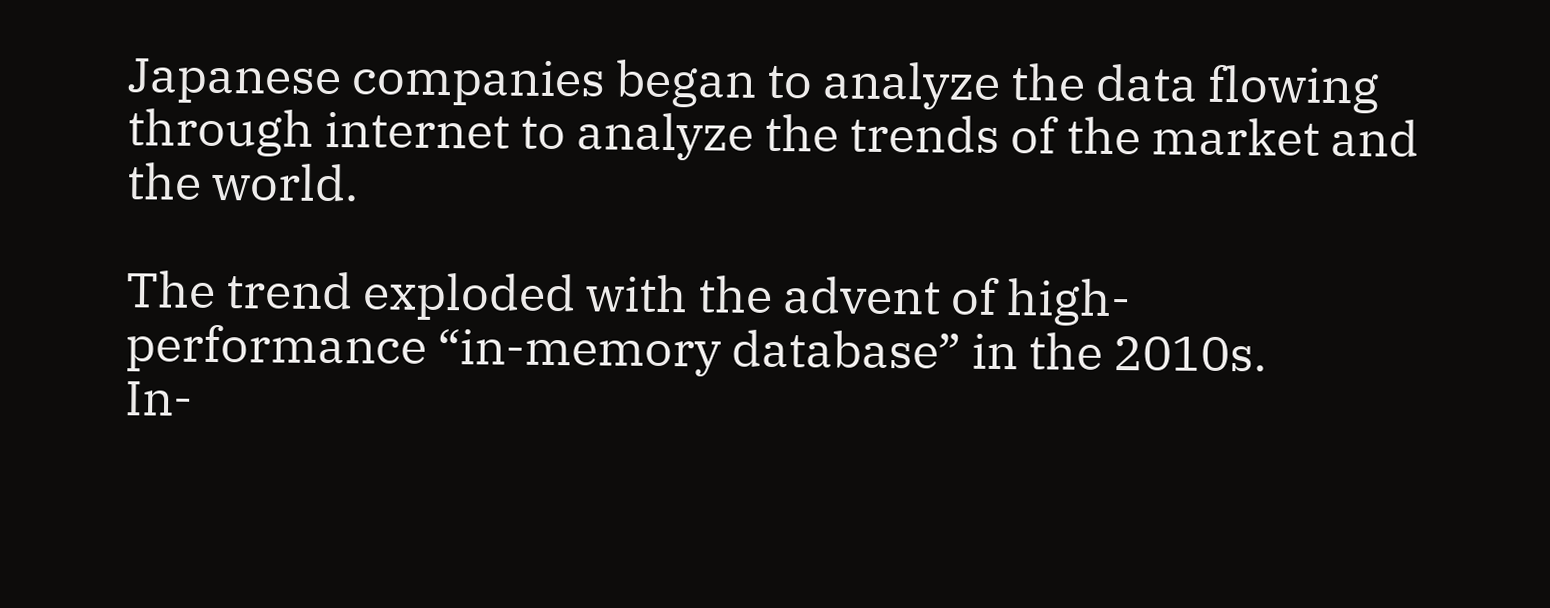Japanese companies began to analyze the data flowing through internet to analyze the trends of the market and the world.

The trend exploded with the advent of high-performance “in-memory database” in the 2010s.
In-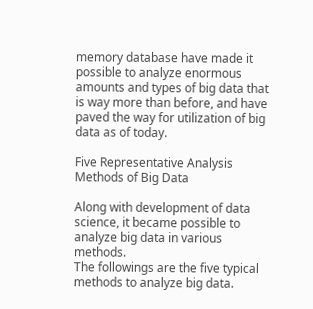memory database have made it possible to analyze enormous amounts and types of big data that is way more than before, and have paved the way for utilization of big data as of today.

Five Representative Analysis Methods of Big Data

Along with development of data science, it became possible to analyze big data in various methods.
The followings are the five typical methods to analyze big data.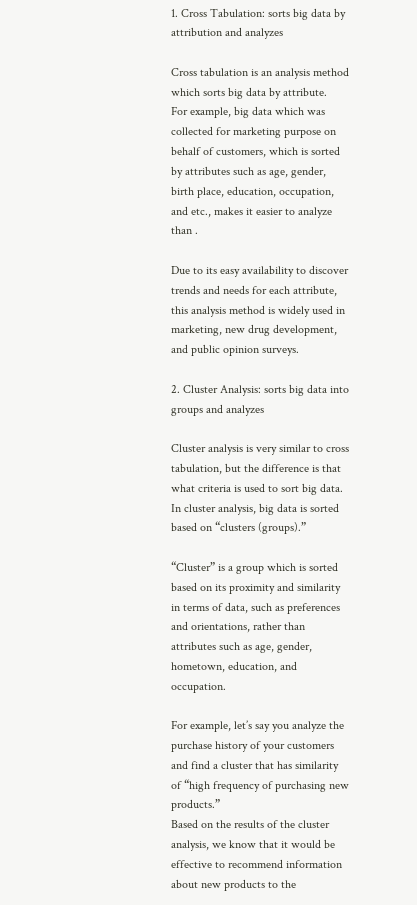1. Cross Tabulation: sorts big data by attribution and analyzes

Cross tabulation is an analysis method which sorts big data by attribute.
For example, big data which was collected for marketing purpose on behalf of customers, which is sorted by attributes such as age, gender, birth place, education, occupation, and etc., makes it easier to analyze than .

Due to its easy availability to discover trends and needs for each attribute, this analysis method is widely used in marketing, new drug development, and public opinion surveys.

2. Cluster Analysis: sorts big data into groups and analyzes

Cluster analysis is very similar to cross tabulation, but the difference is that what criteria is used to sort big data.
In cluster analysis, big data is sorted based on “clusters (groups).”

“Cluster” is a group which is sorted based on its proximity and similarity in terms of data, such as preferences and orientations, rather than attributes such as age, gender, hometown, education, and occupation.

For example, let’s say you analyze the purchase history of your customers and find a cluster that has similarity of “high frequency of purchasing new products.”
Based on the results of the cluster analysis, we know that it would be effective to recommend information about new products to the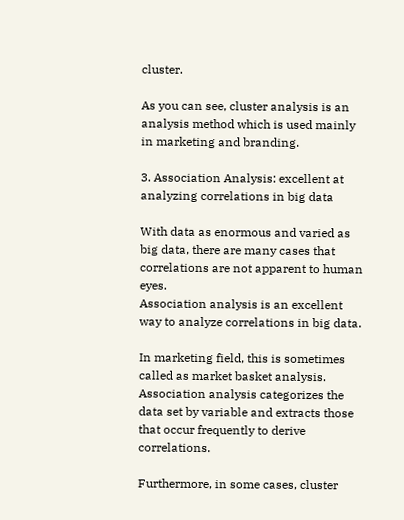cluster.

As you can see, cluster analysis is an analysis method which is used mainly in marketing and branding.

3. Association Analysis: excellent at analyzing correlations in big data

With data as enormous and varied as big data, there are many cases that correlations are not apparent to human eyes.
Association analysis is an excellent way to analyze correlations in big data.

In marketing field, this is sometimes called as market basket analysis.
Association analysis categorizes the data set by variable and extracts those that occur frequently to derive correlations.

Furthermore, in some cases, cluster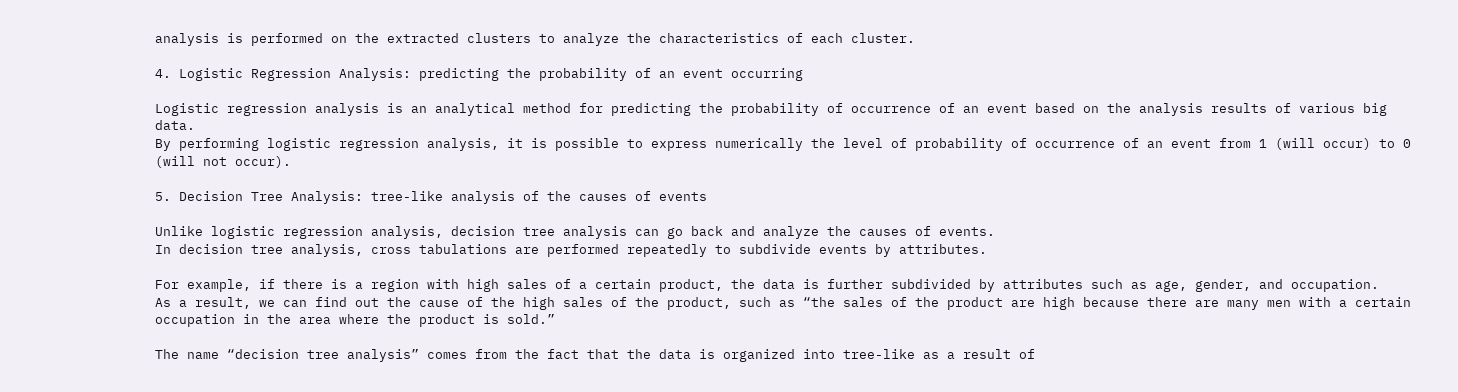analysis is performed on the extracted clusters to analyze the characteristics of each cluster.

4. Logistic Regression Analysis: predicting the probability of an event occurring

Logistic regression analysis is an analytical method for predicting the probability of occurrence of an event based on the analysis results of various big data.
By performing logistic regression analysis, it is possible to express numerically the level of probability of occurrence of an event from 1 (will occur) to 0 (will not occur).

5. Decision Tree Analysis: tree-like analysis of the causes of events

Unlike logistic regression analysis, decision tree analysis can go back and analyze the causes of events.
In decision tree analysis, cross tabulations are performed repeatedly to subdivide events by attributes.

For example, if there is a region with high sales of a certain product, the data is further subdivided by attributes such as age, gender, and occupation.
As a result, we can find out the cause of the high sales of the product, such as “the sales of the product are high because there are many men with a certain occupation in the area where the product is sold.”

The name “decision tree analysis” comes from the fact that the data is organized into tree-like as a result of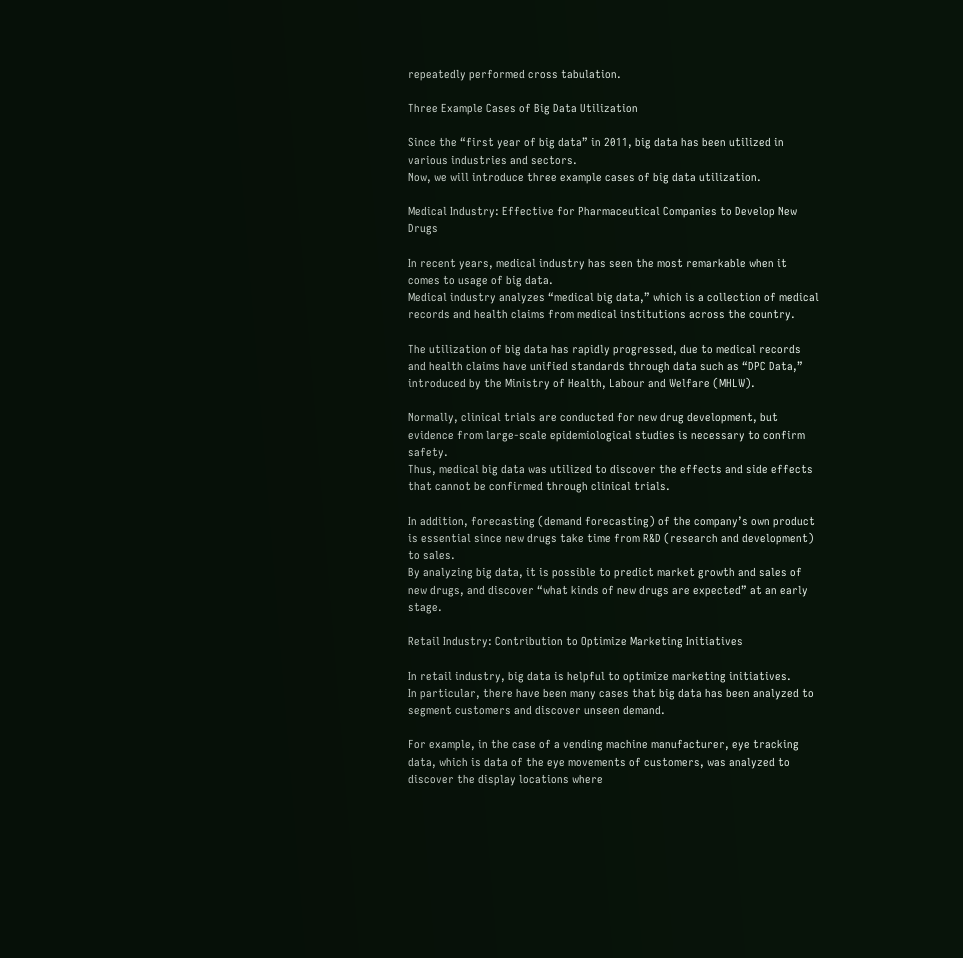repeatedly performed cross tabulation.

Three Example Cases of Big Data Utilization

Since the “first year of big data” in 2011, big data has been utilized in various industries and sectors.
Now, we will introduce three example cases of big data utilization.

Medical Industry: Effective for Pharmaceutical Companies to Develop New Drugs

In recent years, medical industry has seen the most remarkable when it comes to usage of big data.
Medical industry analyzes “medical big data,” which is a collection of medical records and health claims from medical institutions across the country.

The utilization of big data has rapidly progressed, due to medical records and health claims have unified standards through data such as “DPC Data,” introduced by the Ministry of Health, Labour and Welfare (MHLW).

Normally, clinical trials are conducted for new drug development, but evidence from large-scale epidemiological studies is necessary to confirm safety.
Thus, medical big data was utilized to discover the effects and side effects that cannot be confirmed through clinical trials.

In addition, forecasting (demand forecasting) of the company’s own product is essential since new drugs take time from R&D (research and development) to sales.
By analyzing big data, it is possible to predict market growth and sales of new drugs, and discover “what kinds of new drugs are expected” at an early stage.

Retail Industry: Contribution to Optimize Marketing Initiatives

In retail industry, big data is helpful to optimize marketing initiatives.
In particular, there have been many cases that big data has been analyzed to segment customers and discover unseen demand.

For example, in the case of a vending machine manufacturer, eye tracking data, which is data of the eye movements of customers, was analyzed to discover the display locations where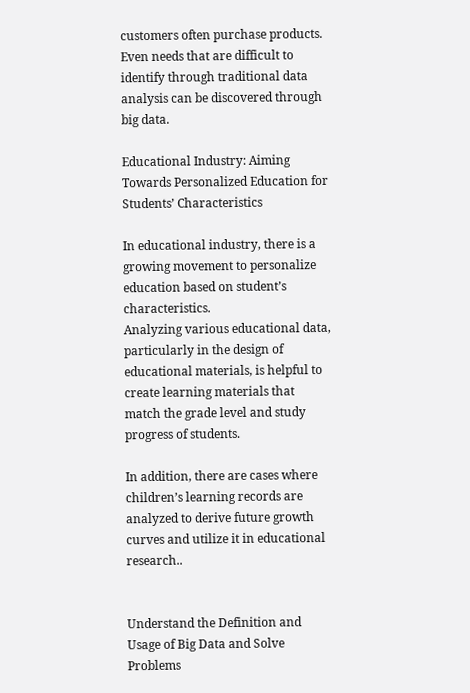customers often purchase products.
Even needs that are difficult to identify through traditional data analysis can be discovered through big data.

Educational Industry: Aiming Towards Personalized Education for Students’ Characteristics

In educational industry, there is a growing movement to personalize education based on student’s characteristics.
Analyzing various educational data, particularly in the design of educational materials, is helpful to create learning materials that match the grade level and study progress of students.

In addition, there are cases where children’s learning records are analyzed to derive future growth curves and utilize it in educational research..


Understand the Definition and Usage of Big Data and Solve Problems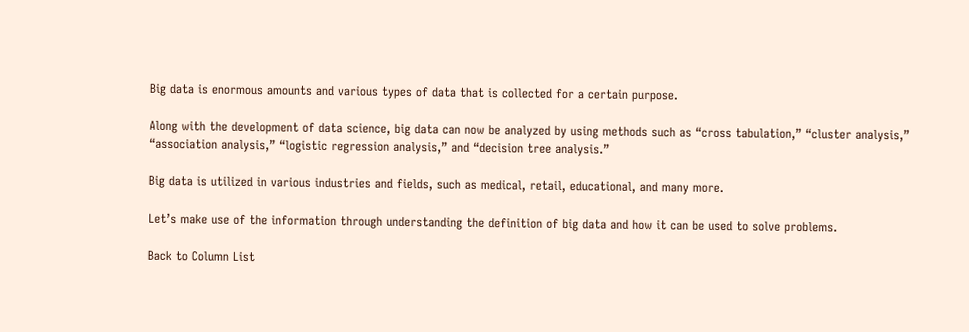Big data is enormous amounts and various types of data that is collected for a certain purpose.

Along with the development of data science, big data can now be analyzed by using methods such as “cross tabulation,” “cluster analysis,” “association analysis,” “logistic regression analysis,” and “decision tree analysis.”

Big data is utilized in various industries and fields, such as medical, retail, educational, and many more.

Let’s make use of the information through understanding the definition of big data and how it can be used to solve problems.

Back to Column List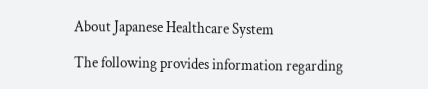About Japanese Healthcare System

The following provides information regarding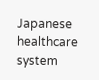Japanese healthcare system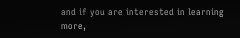and if you are interested in learning more,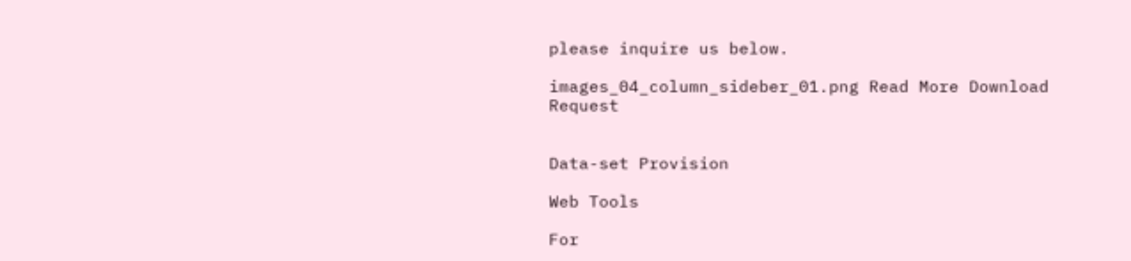please inquire us below.

images_04_column_sideber_01.png Read More Download Request


Data-set Provision

Web Tools

For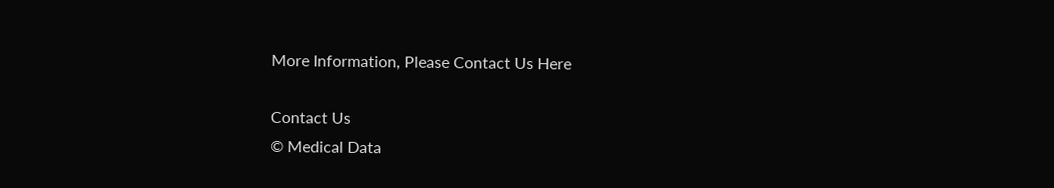More Information, Please Contact Us Here

Contact Us
© Medical Data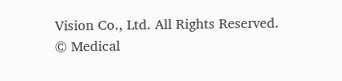Vision Co., Ltd. All Rights Reserved.
© Medical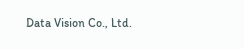Data Vision Co., Ltd.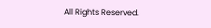All Rights Reserved.